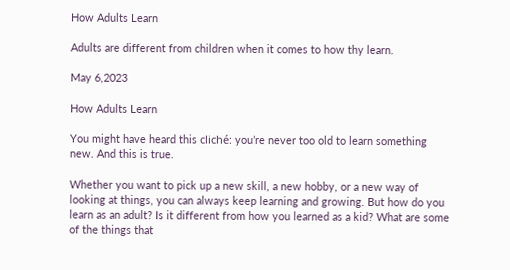How Adults Learn

Adults are different from children when it comes to how thy learn.

May 6,2023

How Adults Learn

You might have heard this cliché: you’re never too old to learn something new. And this is true.

Whether you want to pick up a new skill, a new hobby, or a new way of looking at things, you can always keep learning and growing. But how do you learn as an adult? Is it different from how you learned as a kid? What are some of the things that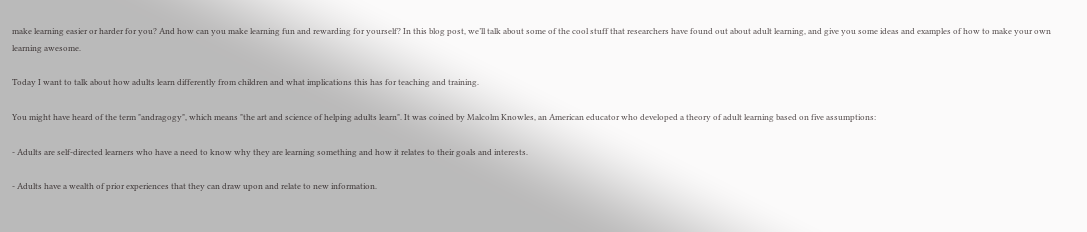make learning easier or harder for you? And how can you make learning fun and rewarding for yourself? In this blog post, we’ll talk about some of the cool stuff that researchers have found out about adult learning, and give you some ideas and examples of how to make your own learning awesome.

Today I want to talk about how adults learn differently from children and what implications this has for teaching and training.

You might have heard of the term "andragogy", which means "the art and science of helping adults learn". It was coined by Malcolm Knowles, an American educator who developed a theory of adult learning based on five assumptions:

- Adults are self-directed learners who have a need to know why they are learning something and how it relates to their goals and interests.

- Adults have a wealth of prior experiences that they can draw upon and relate to new information.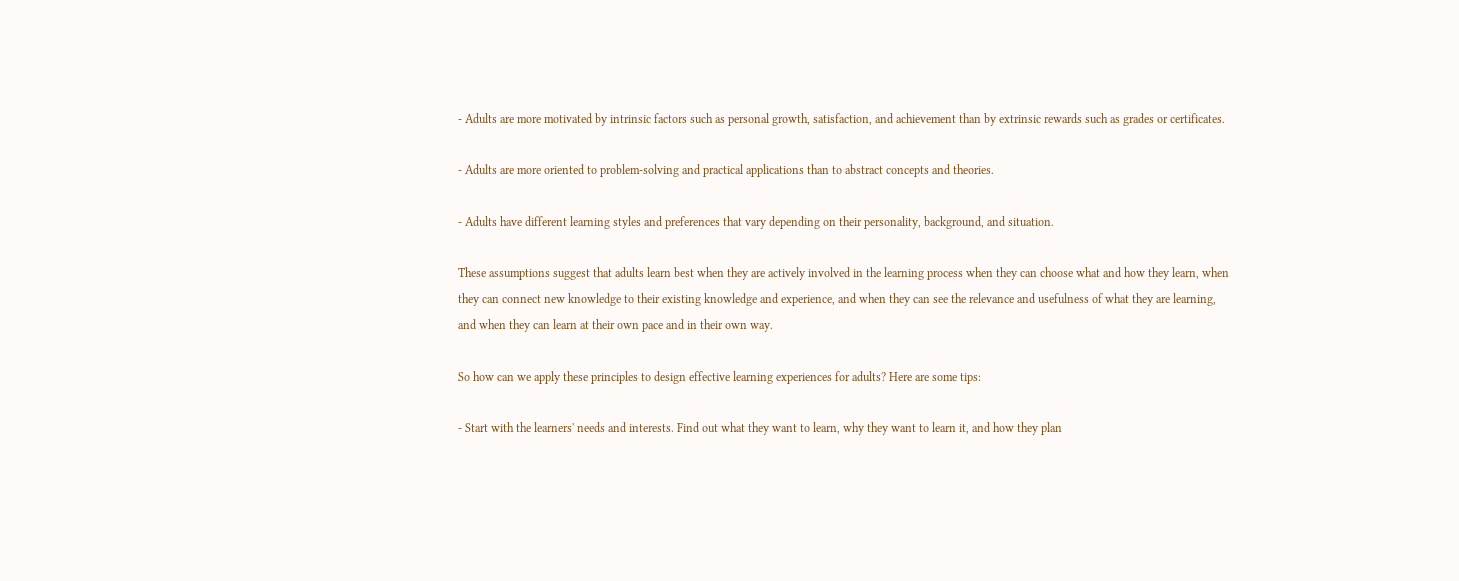- Adults are more motivated by intrinsic factors such as personal growth, satisfaction, and achievement than by extrinsic rewards such as grades or certificates.

- Adults are more oriented to problem-solving and practical applications than to abstract concepts and theories.

- Adults have different learning styles and preferences that vary depending on their personality, background, and situation.

These assumptions suggest that adults learn best when they are actively involved in the learning process when they can choose what and how they learn, when they can connect new knowledge to their existing knowledge and experience, and when they can see the relevance and usefulness of what they are learning, and when they can learn at their own pace and in their own way.

So how can we apply these principles to design effective learning experiences for adults? Here are some tips:

- Start with the learners' needs and interests. Find out what they want to learn, why they want to learn it, and how they plan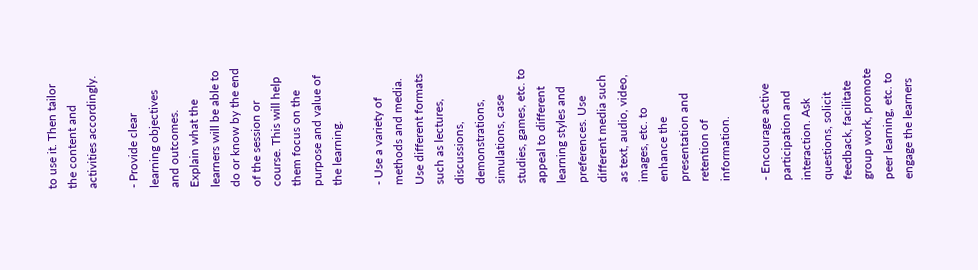to use it. Then tailor the content and activities accordingly.

- Provide clear learning objectives and outcomes. Explain what the learners will be able to do or know by the end of the session or course. This will help them focus on the purpose and value of the learning.

- Use a variety of methods and media. Use different formats such as lectures, discussions, demonstrations, simulations, case studies, games, etc. to appeal to different learning styles and preferences. Use different media such as text, audio, video, images, etc. to enhance the presentation and retention of information.

- Encourage active participation and interaction. Ask questions, solicit feedback, facilitate group work, promote peer learning, etc. to engage the learners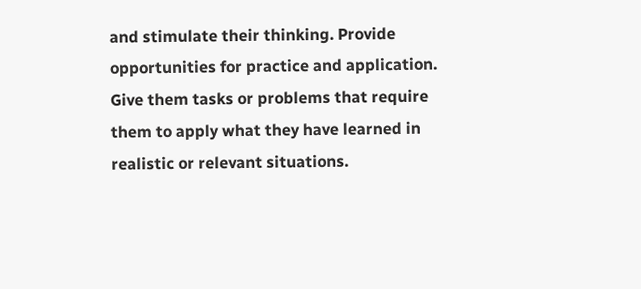and stimulate their thinking. Provide opportunities for practice and application. Give them tasks or problems that require them to apply what they have learned in realistic or relevant situations.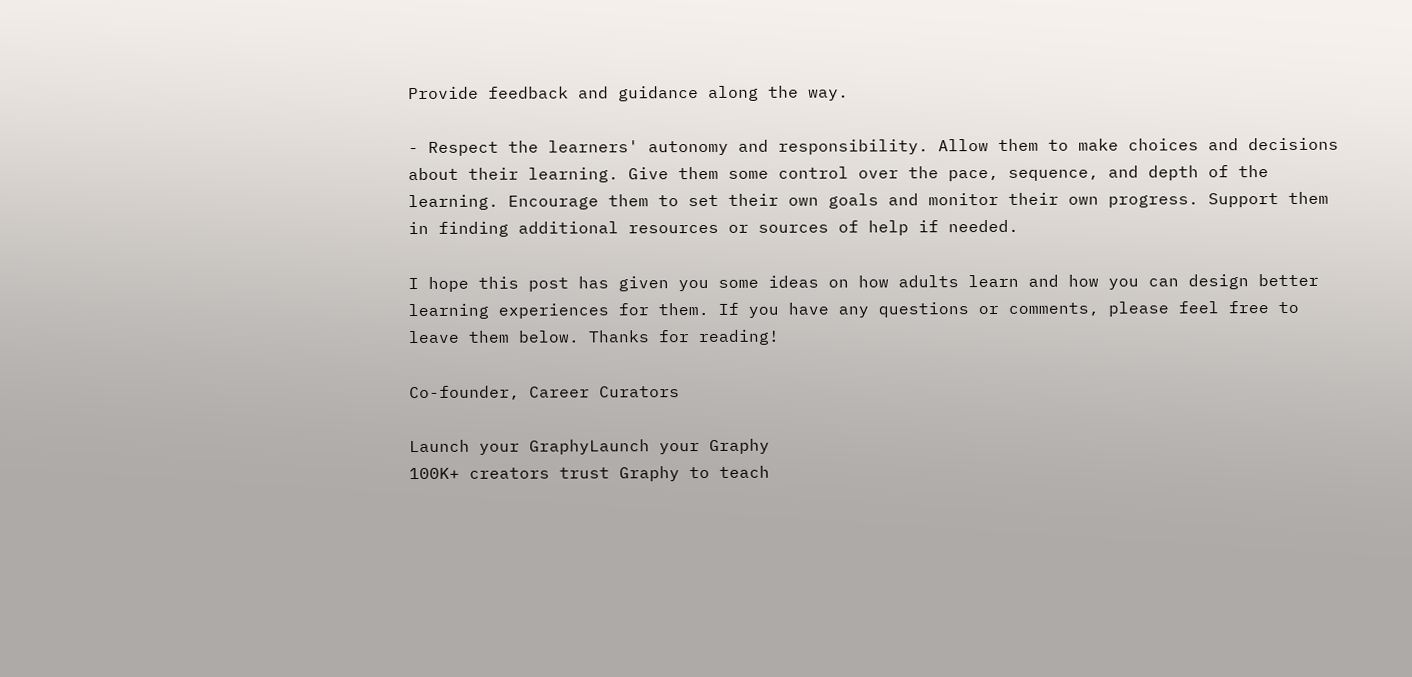Provide feedback and guidance along the way.

- Respect the learners' autonomy and responsibility. Allow them to make choices and decisions about their learning. Give them some control over the pace, sequence, and depth of the learning. Encourage them to set their own goals and monitor their own progress. Support them in finding additional resources or sources of help if needed.

I hope this post has given you some ideas on how adults learn and how you can design better learning experiences for them. If you have any questions or comments, please feel free to leave them below. Thanks for reading!

Co-founder, Career Curators

Launch your GraphyLaunch your Graphy
100K+ creators trust Graphy to teach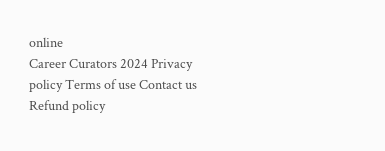online
Career Curators 2024 Privacy policy Terms of use Contact us Refund policy